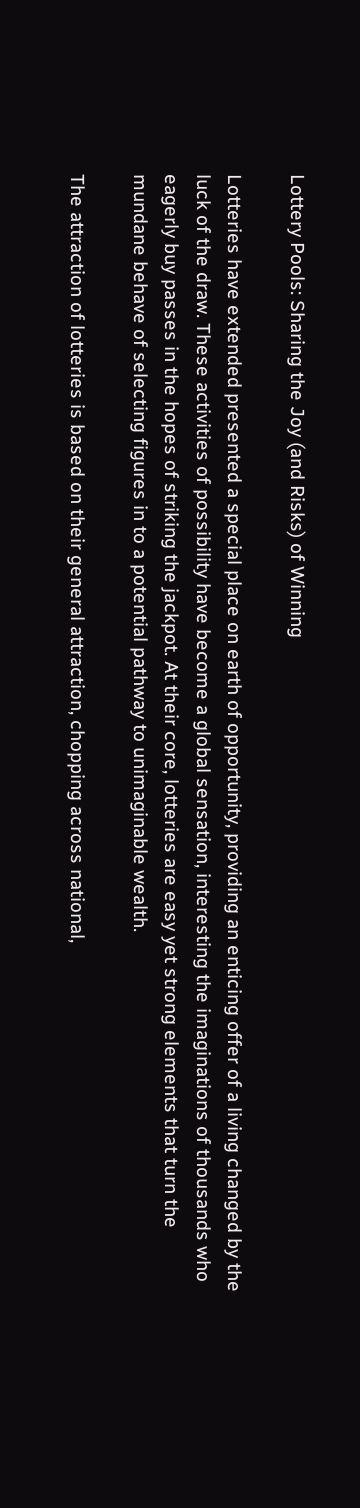Lottery Pools: Sharing the Joy (and Risks) of Winning

Lotteries have extended presented a special place on earth of opportunity, providing an enticing offer of a living changed by the luck of the draw. These activities of possibility have become a global sensation, interesting the imaginations of thousands who eagerly buy passes in the hopes of striking the jackpot. At their core, lotteries are easy yet strong elements that turn the mundane behave of selecting figures in to a potential pathway to unimaginable wealth.

The attraction of lotteries is based on their general attraction, chopping across national,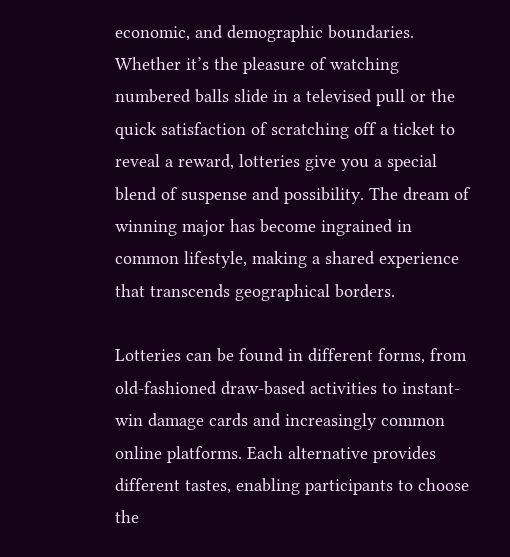economic, and demographic boundaries. Whether it’s the pleasure of watching numbered balls slide in a televised pull or the quick satisfaction of scratching off a ticket to reveal a reward, lotteries give you a special blend of suspense and possibility. The dream of winning major has become ingrained in common lifestyle, making a shared experience that transcends geographical borders.

Lotteries can be found in different forms, from old-fashioned draw-based activities to instant-win damage cards and increasingly common online platforms. Each alternative provides different tastes, enabling participants to choose the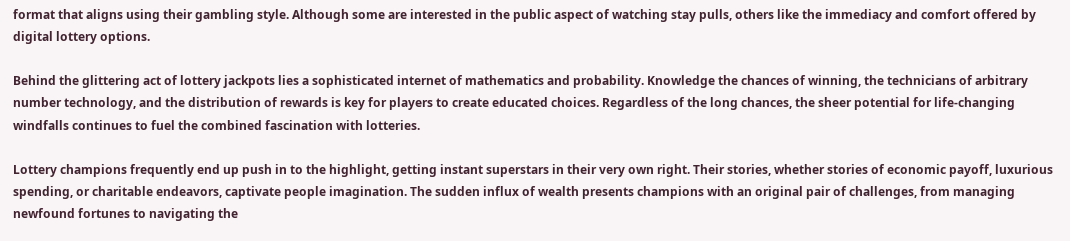format that aligns using their gambling style. Although some are interested in the public aspect of watching stay pulls, others like the immediacy and comfort offered by digital lottery options.

Behind the glittering act of lottery jackpots lies a sophisticated internet of mathematics and probability. Knowledge the chances of winning, the technicians of arbitrary number technology, and the distribution of rewards is key for players to create educated choices. Regardless of the long chances, the sheer potential for life-changing windfalls continues to fuel the combined fascination with lotteries.

Lottery champions frequently end up push in to the highlight, getting instant superstars in their very own right. Their stories, whether stories of economic payoff, luxurious spending, or charitable endeavors, captivate people imagination. The sudden influx of wealth presents champions with an original pair of challenges, from managing newfound fortunes to navigating the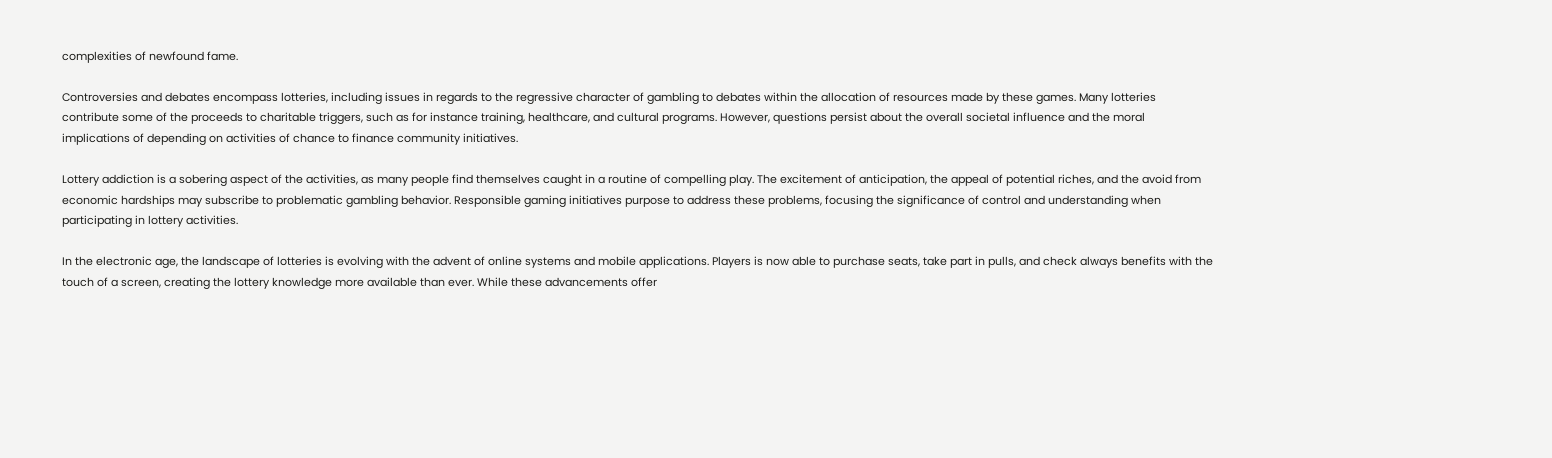complexities of newfound fame.

Controversies and debates encompass lotteries, including issues in regards to the regressive character of gambling to debates within the allocation of resources made by these games. Many lotteries contribute some of the proceeds to charitable triggers, such as for instance training, healthcare, and cultural programs. However, questions persist about the overall societal influence and the moral implications of depending on activities of chance to finance community initiatives.

Lottery addiction is a sobering aspect of the activities, as many people find themselves caught in a routine of compelling play. The excitement of anticipation, the appeal of potential riches, and the avoid from economic hardships may subscribe to problematic gambling behavior. Responsible gaming initiatives purpose to address these problems, focusing the significance of control and understanding when participating in lottery activities.

In the electronic age, the landscape of lotteries is evolving with the advent of online systems and mobile applications. Players is now able to purchase seats, take part in pulls, and check always benefits with the touch of a screen, creating the lottery knowledge more available than ever. While these advancements offer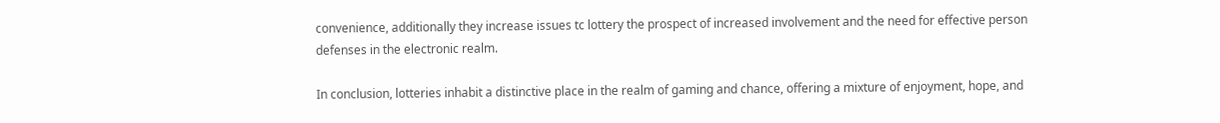convenience, additionally they increase issues tc lottery the prospect of increased involvement and the need for effective person defenses in the electronic realm.

In conclusion, lotteries inhabit a distinctive place in the realm of gaming and chance, offering a mixture of enjoyment, hope, and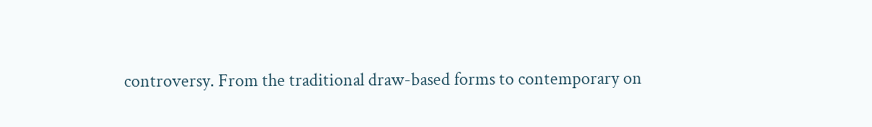controversy. From the traditional draw-based forms to contemporary on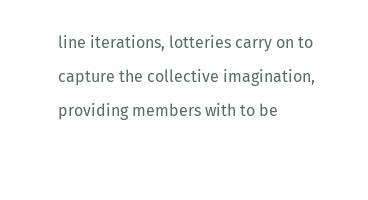line iterations, lotteries carry on to capture the collective imagination, providing members with to be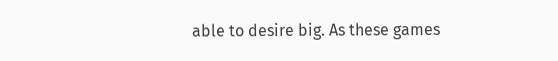able to desire big. As these games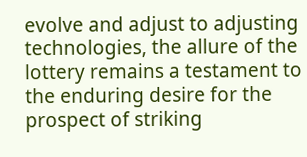evolve and adjust to adjusting technologies, the allure of the lottery remains a testament to the enduring desire for the prospect of striking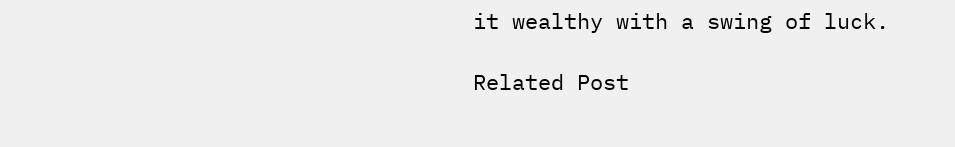it wealthy with a swing of luck.

Related Post